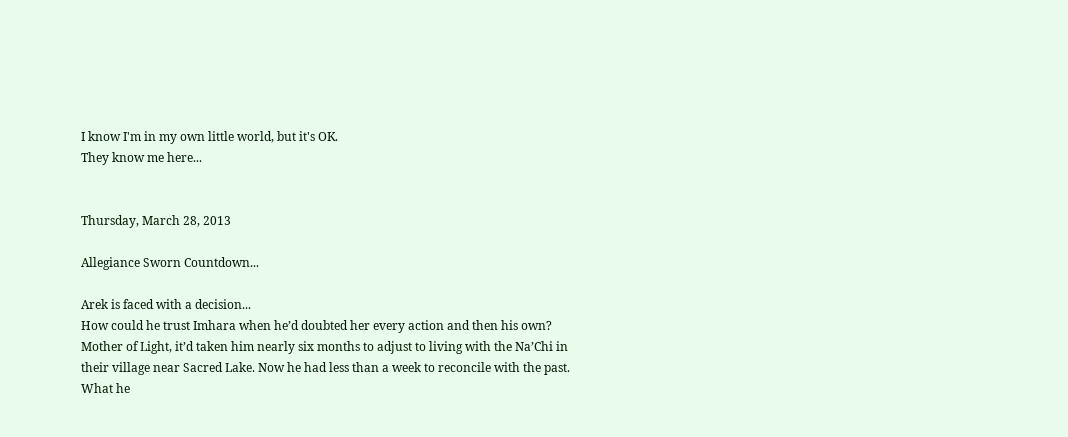I know I'm in my own little world, but it's OK.
They know me here...


Thursday, March 28, 2013

Allegiance Sworn Countdown...

Arek is faced with a decision...
How could he trust Imhara when he’d doubted her every action and then his own?
Mother of Light, it’d taken him nearly six months to adjust to living with the Na’Chi in their village near Sacred Lake. Now he had less than a week to reconcile with the past. What he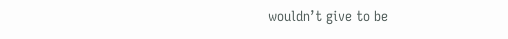wouldn’t give to be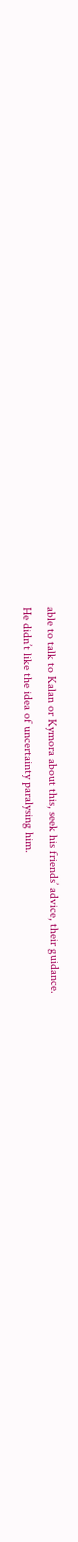able to talk to Kalan or Kymora about this, seek his friends’ advice, their guidance.
He didn’t like the idea of uncertainty paralysing him.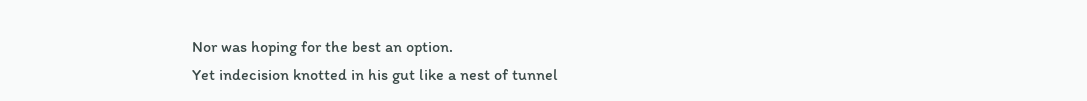Nor was hoping for the best an option.
Yet indecision knotted in his gut like a nest of tunnel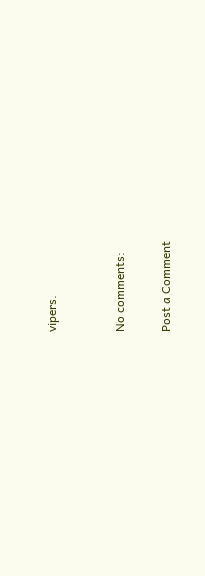vipers.


No comments:

Post a Comment